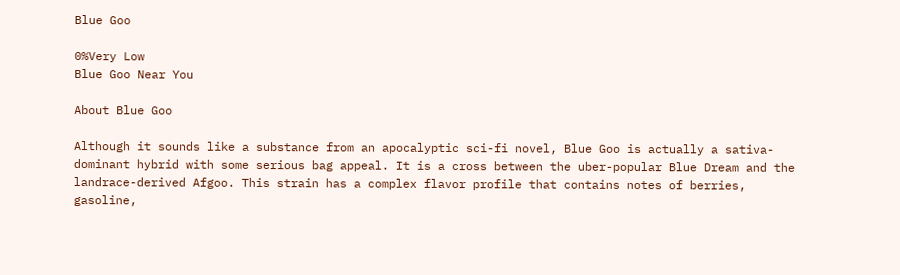Blue Goo

0%Very Low
Blue Goo Near You

About Blue Goo

Although it sounds like a substance from an apocalyptic sci-fi novel, Blue Goo is actually a sativa-dominant hybrid with some serious bag appeal. It is a cross between the uber-popular Blue Dream and the landrace-derived Afgoo. This strain has a complex flavor profile that contains notes of berries, gasoline,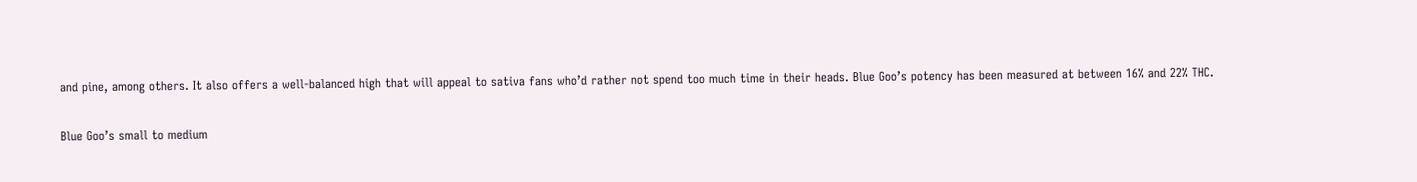and pine, among others. It also offers a well-balanced high that will appeal to sativa fans who’d rather not spend too much time in their heads. Blue Goo’s potency has been measured at between 16% and 22% THC.

Blue Goo’s small to medium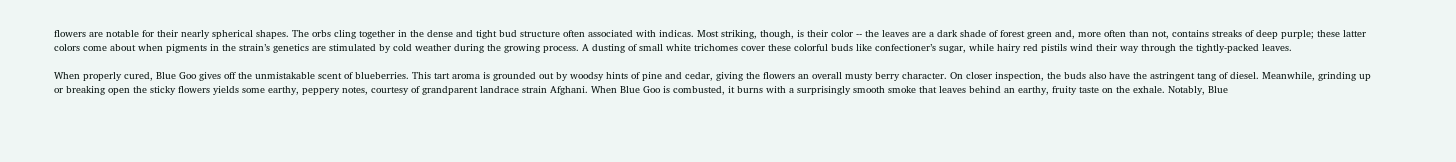flowers are notable for their nearly spherical shapes. The orbs cling together in the dense and tight bud structure often associated with indicas. Most striking, though, is their color -- the leaves are a dark shade of forest green and, more often than not, contains streaks of deep purple; these latter colors come about when pigments in the strain’s genetics are stimulated by cold weather during the growing process. A dusting of small white trichomes cover these colorful buds like confectioner’s sugar, while hairy red pistils wind their way through the tightly-packed leaves.

When properly cured, Blue Goo gives off the unmistakable scent of blueberries. This tart aroma is grounded out by woodsy hints of pine and cedar, giving the flowers an overall musty berry character. On closer inspection, the buds also have the astringent tang of diesel. Meanwhile, grinding up or breaking open the sticky flowers yields some earthy, peppery notes, courtesy of grandparent landrace strain Afghani. When Blue Goo is combusted, it burns with a surprisingly smooth smoke that leaves behind an earthy, fruity taste on the exhale. Notably, Blue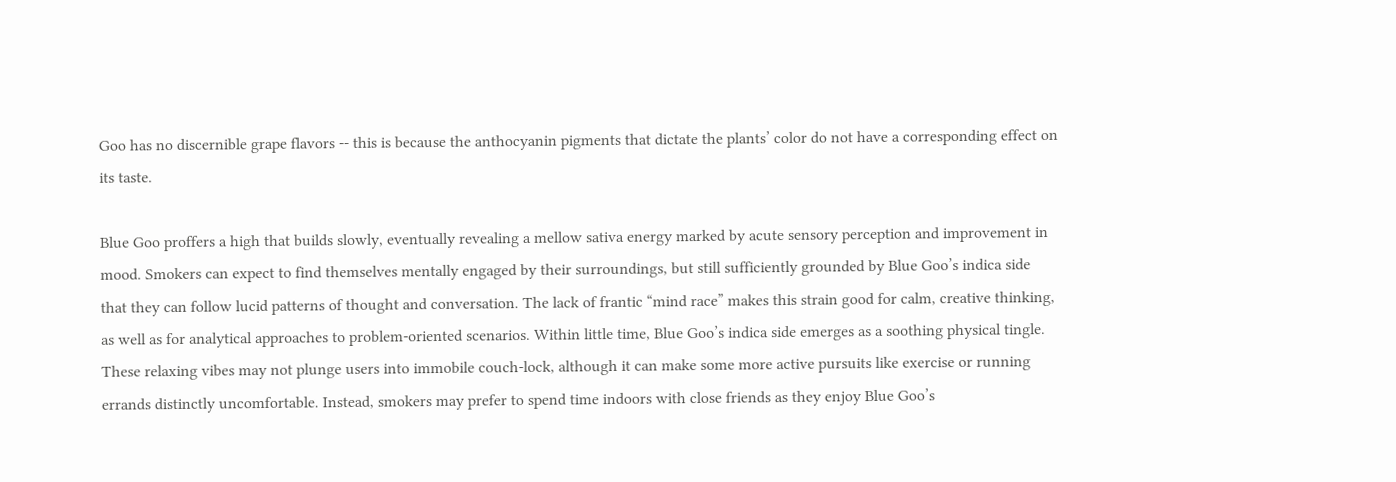Goo has no discernible grape flavors -- this is because the anthocyanin pigments that dictate the plants’ color do not have a corresponding effect on its taste.

Blue Goo proffers a high that builds slowly, eventually revealing a mellow sativa energy marked by acute sensory perception and improvement in mood. Smokers can expect to find themselves mentally engaged by their surroundings, but still sufficiently grounded by Blue Goo’s indica side that they can follow lucid patterns of thought and conversation. The lack of frantic “mind race” makes this strain good for calm, creative thinking, as well as for analytical approaches to problem-oriented scenarios. Within little time, Blue Goo’s indica side emerges as a soothing physical tingle. These relaxing vibes may not plunge users into immobile couch-lock, although it can make some more active pursuits like exercise or running errands distinctly uncomfortable. Instead, smokers may prefer to spend time indoors with close friends as they enjoy Blue Goo’s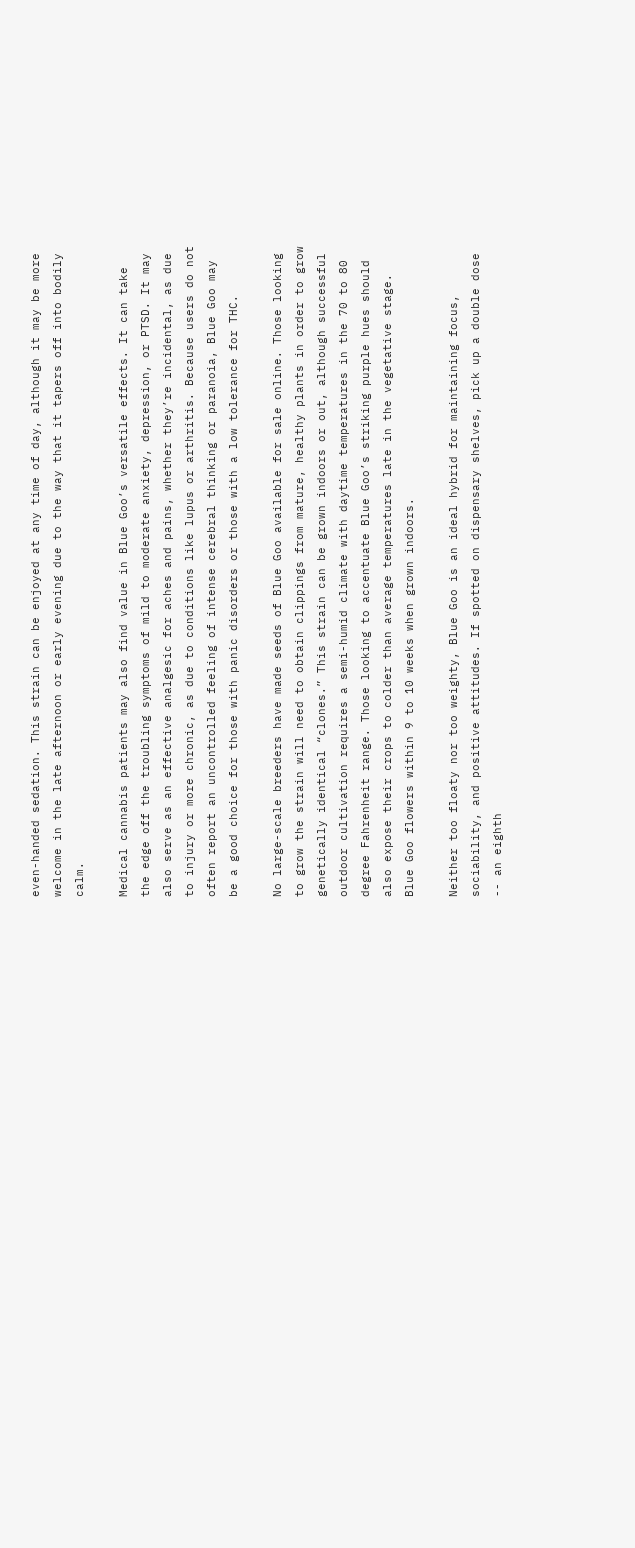even-handed sedation. This strain can be enjoyed at any time of day, although it may be more welcome in the late afternoon or early evening due to the way that it tapers off into bodily calm.

Medical cannabis patients may also find value in Blue Goo’s versatile effects. It can take the edge off the troubling symptoms of mild to moderate anxiety, depression, or PTSD. It may also serve as an effective analgesic for aches and pains, whether they’re incidental, as due to injury or more chronic, as due to conditions like lupus or arthritis. Because users do not often report an uncontrolled feeling of intense cerebral thinking or paranoia, Blue Goo may be a good choice for those with panic disorders or those with a low tolerance for THC.

No large-scale breeders have made seeds of Blue Goo available for sale online. Those looking to grow the strain will need to obtain clippings from mature, healthy plants in order to grow genetically identical “clones.” This strain can be grown indoors or out, although successful outdoor cultivation requires a semi-humid climate with daytime temperatures in the 70 to 80 degree Fahrenheit range. Those looking to accentuate Blue Goo’s striking purple hues should also expose their crops to colder than average temperatures late in the vegetative stage. Blue Goo flowers within 9 to 10 weeks when grown indoors.

Neither too floaty nor too weighty, Blue Goo is an ideal hybrid for maintaining focus, sociability, and positive attitudes. If spotted on dispensary shelves, pick up a double dose -- an eighth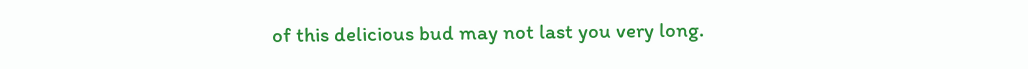of this delicious bud may not last you very long.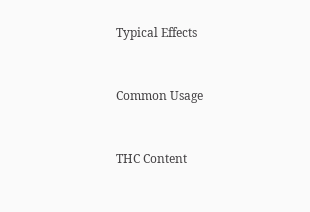Typical Effects


Common Usage


THC Content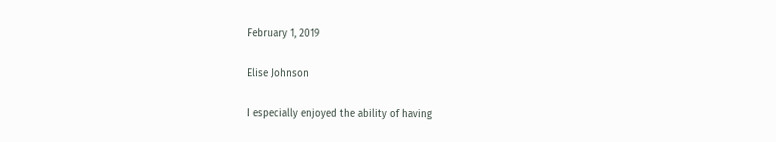February 1, 2019

Elise Johnson

I especially enjoyed the ability of having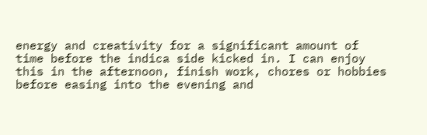energy and creativity for a significant amount of time before the indica side kicked in. I can enjoy this in the afternoon, finish work, chores or hobbies before easing into the evening and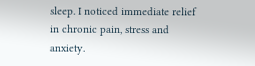sleep. I noticed immediate relief in chronic pain, stress and anxiety.